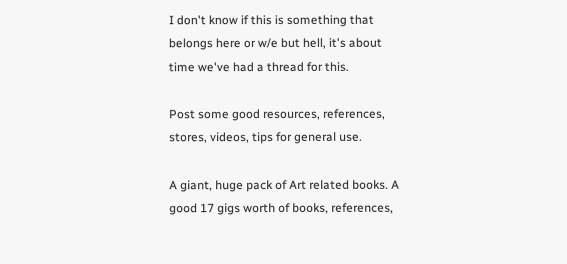I don't know if this is something that belongs here or w/e but hell, it's about time we've had a thread for this.

Post some good resources, references, stores, videos, tips for general use.

A giant, huge pack of Art related books. A good 17 gigs worth of books, references,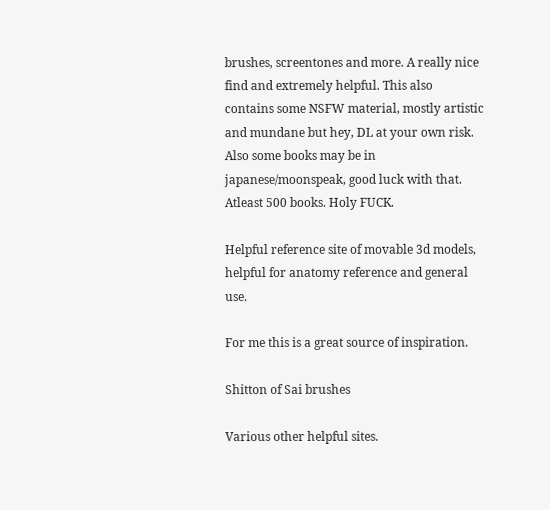brushes, screentones and more. A really nice find and extremely helpful. This also contains some NSFW material, mostly artistic and mundane but hey, DL at your own risk. Also some books may be in japanese/moonspeak, good luck with that. Atleast 500 books. Holy FUCK.

Helpful reference site of movable 3d models, helpful for anatomy reference and general use.

For me this is a great source of inspiration.

Shitton of Sai brushes

Various other helpful sites.